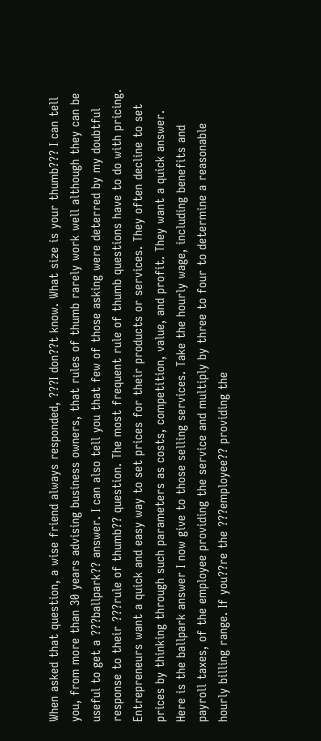When asked that question, a wise friend always responded, ???I don??t know. What size is your thumb??? I can tell you, from more than 30 years advising business owners, that rules of thumb rarely work well although they can be useful to get a ???ballpark?? answer. I can also tell you that few of those asking were deterred by my doubtful response to their ???rule of thumb?? question. The most frequent rule of thumb questions have to do with pricing. Entrepreneurs want a quick and easy way to set prices for their products or services. They often decline to set prices by thinking through such parameters as costs, competition, value, and profit. They want a quick answer. Here is the ballpark answer I now give to those selling services. Take the hourly wage, including benefits and payroll taxes, of the employee providing the service and multiply by three to four to determine a reasonable hourly billing range. If you??re the ???employee?? providing the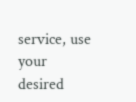service, use your desired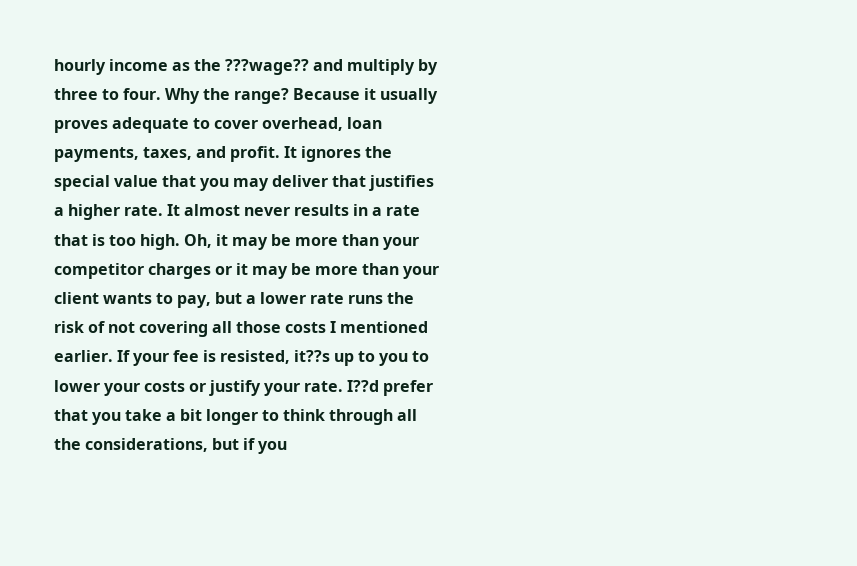hourly income as the ???wage?? and multiply by three to four. Why the range? Because it usually proves adequate to cover overhead, loan payments, taxes, and profit. It ignores the special value that you may deliver that justifies a higher rate. It almost never results in a rate that is too high. Oh, it may be more than your competitor charges or it may be more than your client wants to pay, but a lower rate runs the risk of not covering all those costs I mentioned earlier. If your fee is resisted, it??s up to you to lower your costs or justify your rate. I??d prefer that you take a bit longer to think through all the considerations, but if you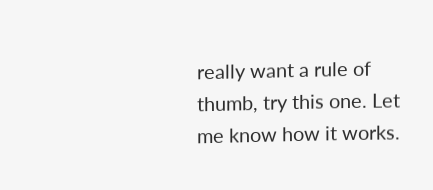really want a rule of thumb, try this one. Let me know how it works.